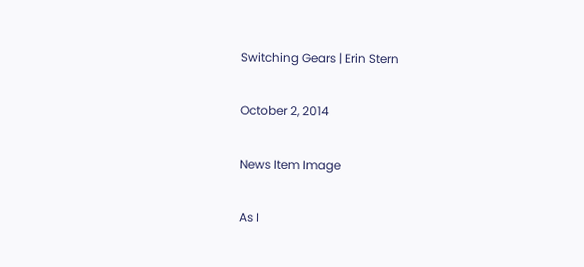Switching Gears | Erin Stern

October 2, 2014

News Item Image

As I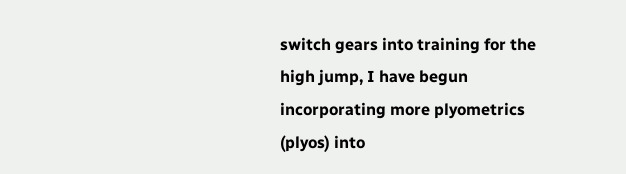switch gears into training for the high jump, I have begun incorporating more plyometrics  (plyos) into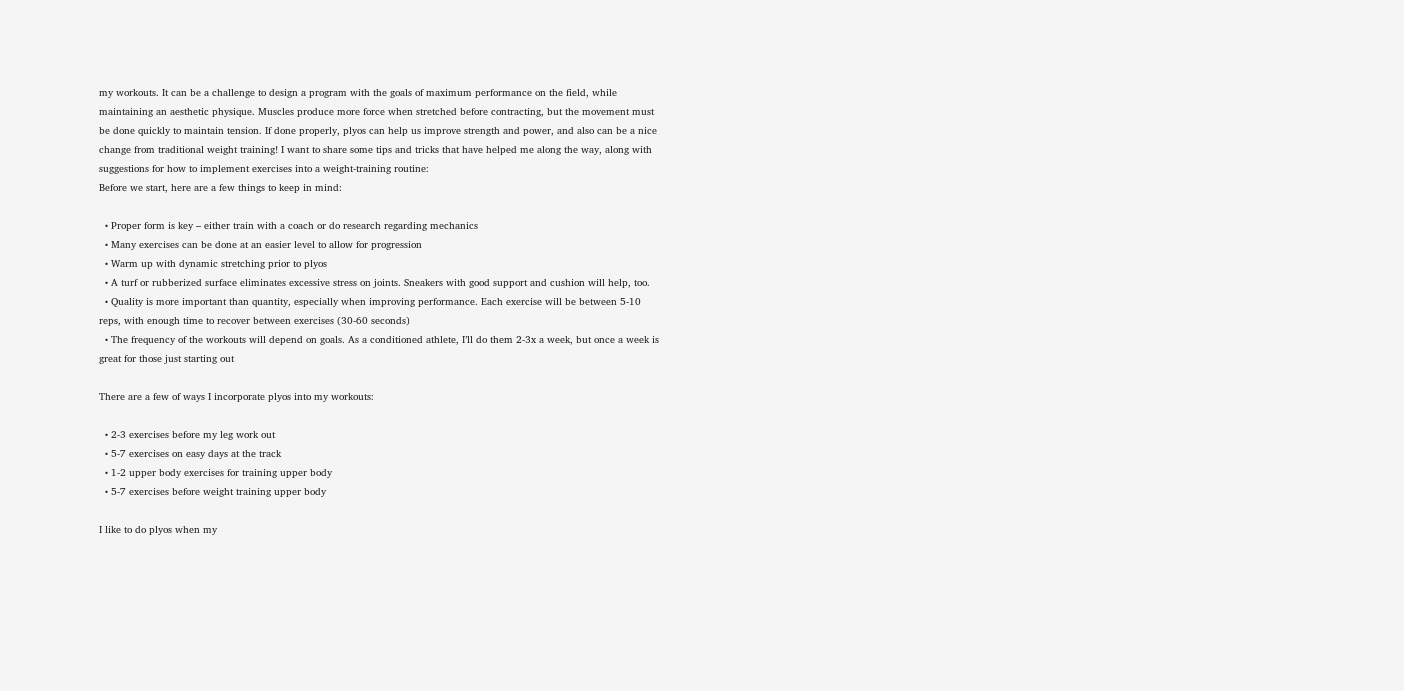my workouts. It can be a challenge to design a program with the goals of maximum performance on the field, while maintaining an aesthetic physique. Muscles produce more force when stretched before contracting, but the movement must be done quickly to maintain tension. If done properly, plyos can help us improve strength and power, and also can be a nice change from traditional weight training! I want to share some tips and tricks that have helped me along the way, along with suggestions for how to implement exercises into a weight-training routine:
Before we start, here are a few things to keep in mind:

  • Proper form is key – either train with a coach or do research regarding mechanics
  • Many exercises can be done at an easier level to allow for progression
  • Warm up with dynamic stretching prior to plyos
  • A turf or rubberized surface eliminates excessive stress on joints. Sneakers with good support and cushion will help, too.
  • Quality is more important than quantity, especially when improving performance. Each exercise will be between 5-10 reps, with enough time to recover between exercises (30-60 seconds)
  • The frequency of the workouts will depend on goals. As a conditioned athlete, I’ll do them 2-3x a week, but once a week is great for those just starting out

There are a few of ways I incorporate plyos into my workouts:

  • 2-3 exercises before my leg work out
  • 5-7 exercises on easy days at the track
  • 1-2 upper body exercises for training upper body
  • 5-7 exercises before weight training upper body

I like to do plyos when my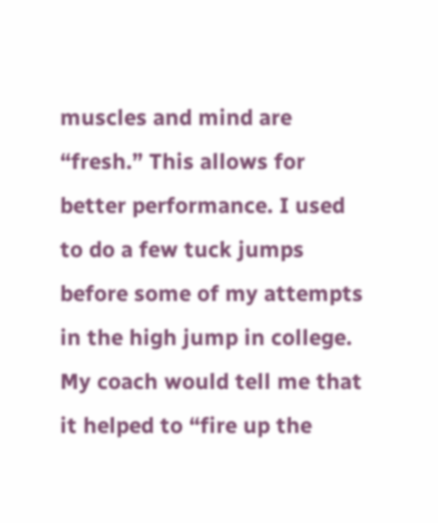muscles and mind are “fresh.” This allows for better performance. I used to do a few tuck jumps before some of my attempts in the high jump in college. My coach would tell me that it helped to “fire up the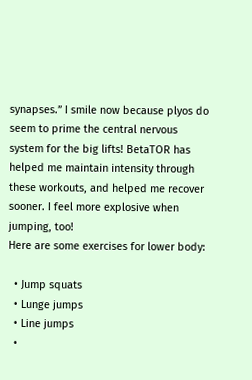synapses.” I smile now because plyos do seem to prime the central nervous system for the big lifts! BetaTOR has helped me maintain intensity through these workouts, and helped me recover sooner. I feel more explosive when jumping, too!
Here are some exercises for lower body:

  • Jump squats
  • Lunge jumps
  • Line jumps
  •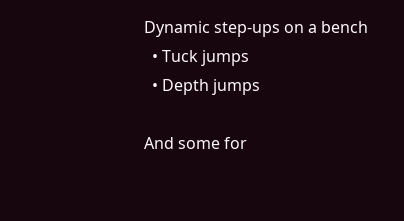Dynamic step-ups on a bench
  • Tuck jumps
  • Depth jumps

And some for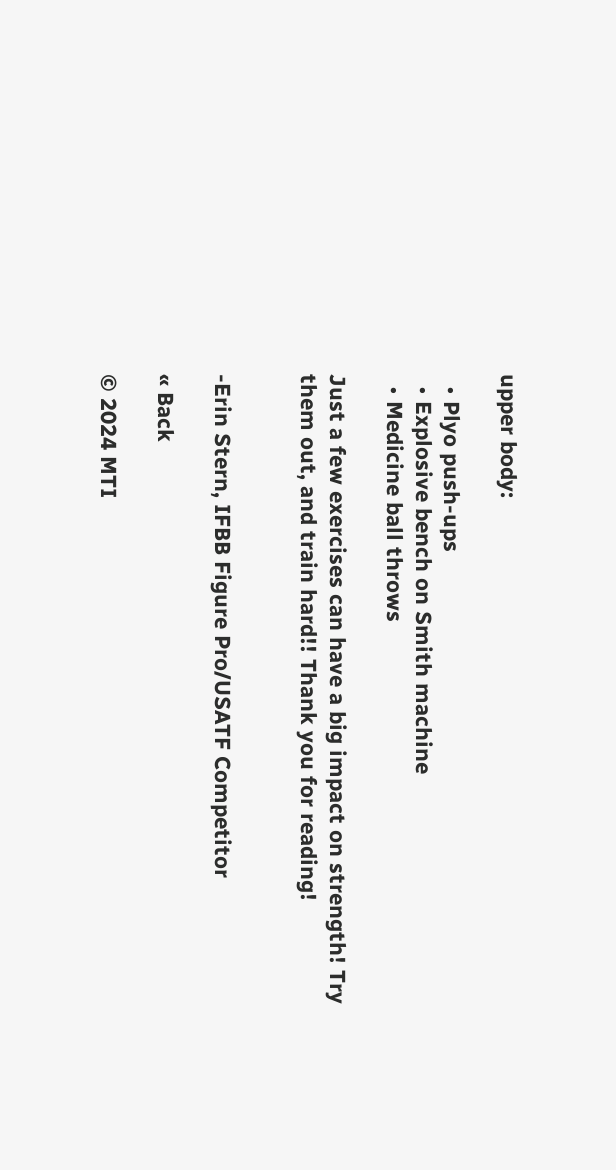upper body:

  • Plyo push-ups
  • Explosive bench on Smith machine
  • Medicine ball throws

Just a few exercises can have a big impact on strength! Try them out, and train hard!! Thank you for reading!


-Erin Stern, IFBB Figure Pro/USATF Competitor

« Back

© 2024 MTI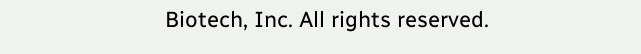Biotech, Inc. All rights reserved.